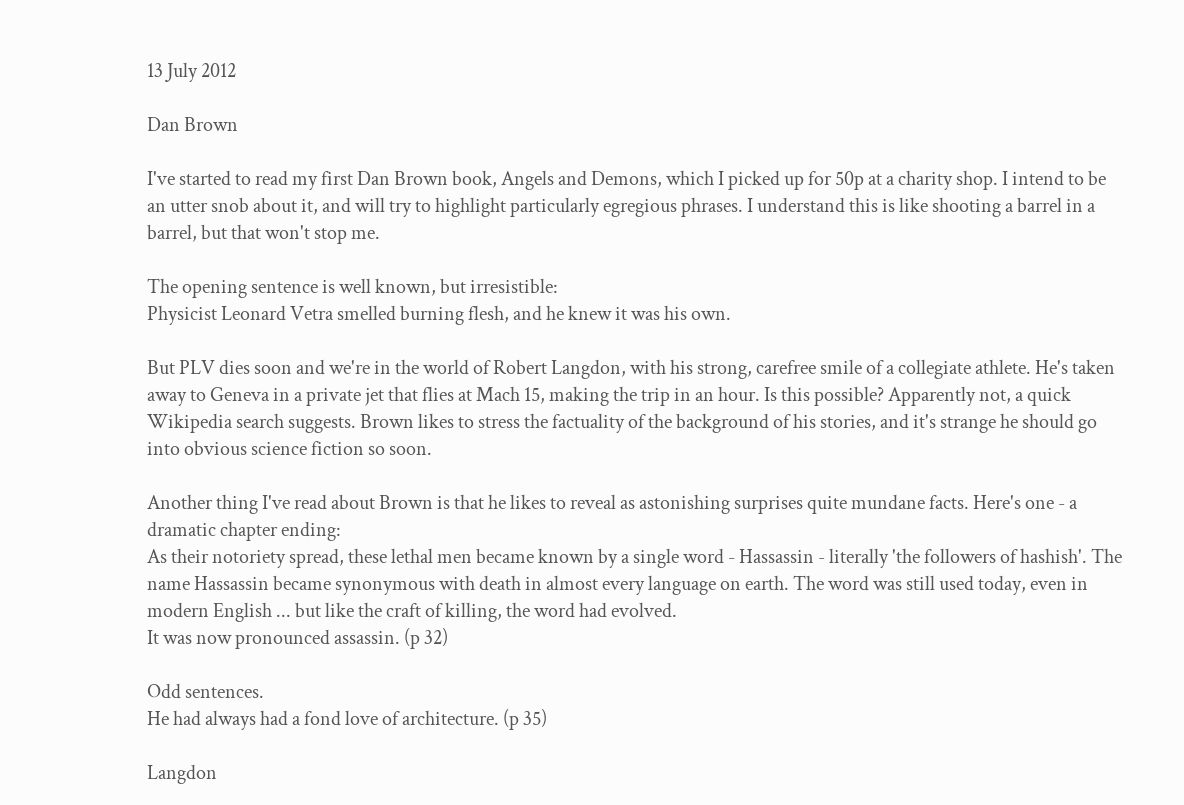13 July 2012

Dan Brown

I've started to read my first Dan Brown book, Angels and Demons, which I picked up for 50p at a charity shop. I intend to be an utter snob about it, and will try to highlight particularly egregious phrases. I understand this is like shooting a barrel in a barrel, but that won't stop me.

The opening sentence is well known, but irresistible:
Physicist Leonard Vetra smelled burning flesh, and he knew it was his own.

But PLV dies soon and we're in the world of Robert Langdon, with his strong, carefree smile of a collegiate athlete. He's taken away to Geneva in a private jet that flies at Mach 15, making the trip in an hour. Is this possible? Apparently not, a quick Wikipedia search suggests. Brown likes to stress the factuality of the background of his stories, and it's strange he should go into obvious science fiction so soon.

Another thing I've read about Brown is that he likes to reveal as astonishing surprises quite mundane facts. Here's one - a dramatic chapter ending:
As their notoriety spread, these lethal men became known by a single word - Hassassin - literally 'the followers of hashish'. The name Hassassin became synonymous with death in almost every language on earth. The word was still used today, even in modern English ... but like the craft of killing, the word had evolved.
It was now pronounced assassin. (p 32)

Odd sentences.
He had always had a fond love of architecture. (p 35)

Langdon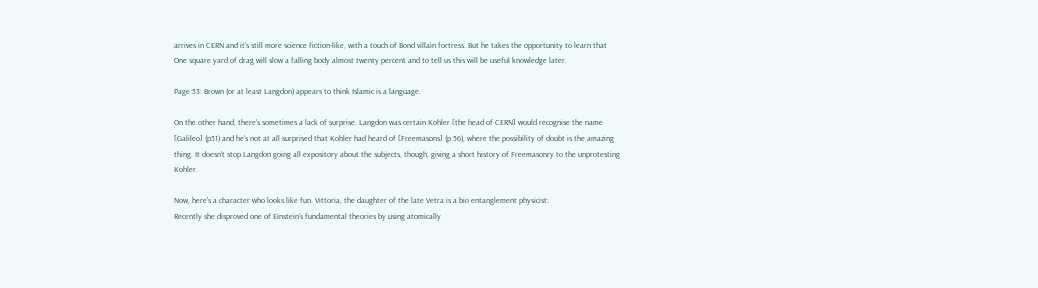arrives in CERN and it's still more science fiction-like, with a touch of Bond villain fortress. But he takes the opportunity to learn that One square yard of drag will slow a falling body almost twenty percent and to tell us this will be useful knowledge later.

Page 53: Brown (or at least Langdon) appears to think Islamic is a language.

On the other hand, there's sometimes a lack of surprise. Langdon was certain Kohler [the head of CERN] would recognise the name [Galileo] (p51) and he's not at all surprised that Kohler had heard of [Freemasons] (p 56), where the possibility of doubt is the amazing thing. It doesn't stop Langdon going all expository about the subjects, though, giving a short history of Freemasonry to the unprotesting Kohler.

Now, here's a character who looks like fun. Vittoria, the daughter of the late Vetra is a bio entanglement physicist:
Recently she disproved one of Einstein's fundamental theories by using atomically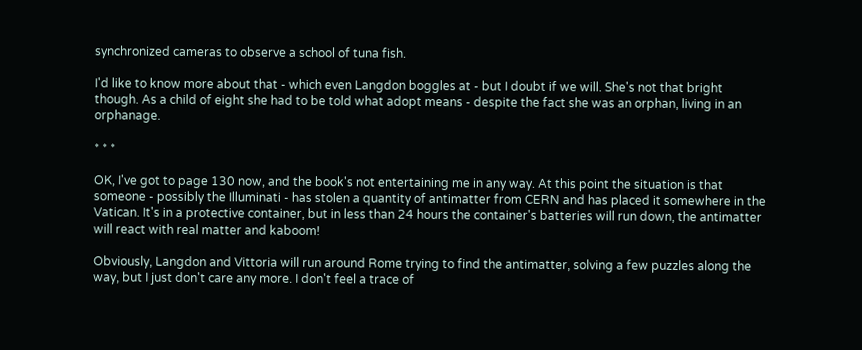synchronized cameras to observe a school of tuna fish.

I'd like to know more about that - which even Langdon boggles at - but I doubt if we will. She's not that bright though. As a child of eight she had to be told what adopt means - despite the fact she was an orphan, living in an orphanage.

* * *

OK, I've got to page 130 now, and the book's not entertaining me in any way. At this point the situation is that someone - possibly the Illuminati - has stolen a quantity of antimatter from CERN and has placed it somewhere in the Vatican. It's in a protective container, but in less than 24 hours the container's batteries will run down, the antimatter will react with real matter and kaboom!

Obviously, Langdon and Vittoria will run around Rome trying to find the antimatter, solving a few puzzles along the way, but I just don't care any more. I don't feel a trace of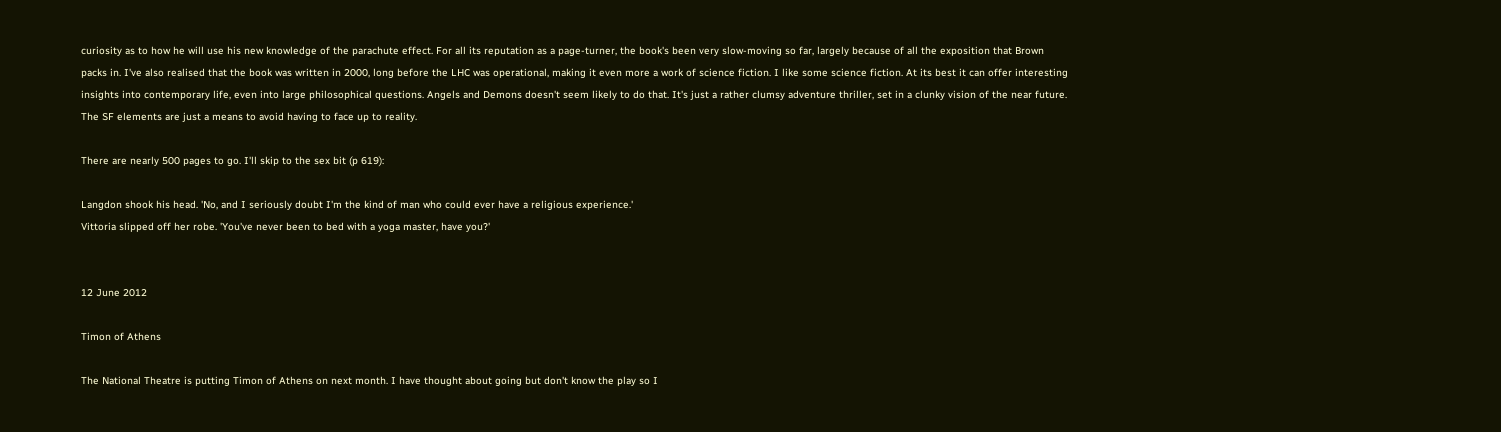curiosity as to how he will use his new knowledge of the parachute effect. For all its reputation as a page-turner, the book's been very slow-moving so far, largely because of all the exposition that Brown packs in. I've also realised that the book was written in 2000, long before the LHC was operational, making it even more a work of science fiction. I like some science fiction. At its best it can offer interesting insights into contemporary life, even into large philosophical questions. Angels and Demons doesn't seem likely to do that. It's just a rather clumsy adventure thriller, set in a clunky vision of the near future. The SF elements are just a means to avoid having to face up to reality.

There are nearly 500 pages to go. I'll skip to the sex bit (p 619):

Langdon shook his head. 'No, and I seriously doubt I'm the kind of man who could ever have a religious experience.'
Vittoria slipped off her robe. 'You've never been to bed with a yoga master, have you?'


12 June 2012

Timon of Athens

The National Theatre is putting Timon of Athens on next month. I have thought about going but don't know the play so I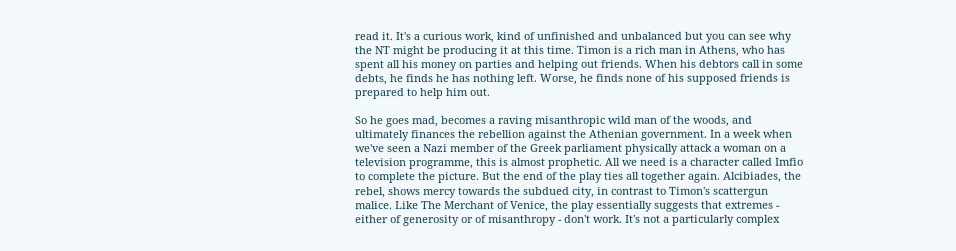read it. It's a curious work, kind of unfinished and unbalanced but you can see why the NT might be producing it at this time. Timon is a rich man in Athens, who has spent all his money on parties and helping out friends. When his debtors call in some debts, he finds he has nothing left. Worse, he finds none of his supposed friends is prepared to help him out.

So he goes mad, becomes a raving misanthropic wild man of the woods, and ultimately finances the rebellion against the Athenian government. In a week when we've seen a Nazi member of the Greek parliament physically attack a woman on a television programme, this is almost prophetic. All we need is a character called Imfio to complete the picture. But the end of the play ties all together again. Alcibiades, the rebel, shows mercy towards the subdued city, in contrast to Timon's scattergun malice. Like The Merchant of Venice, the play essentially suggests that extremes - either of generosity or of misanthropy - don't work. It's not a particularly complex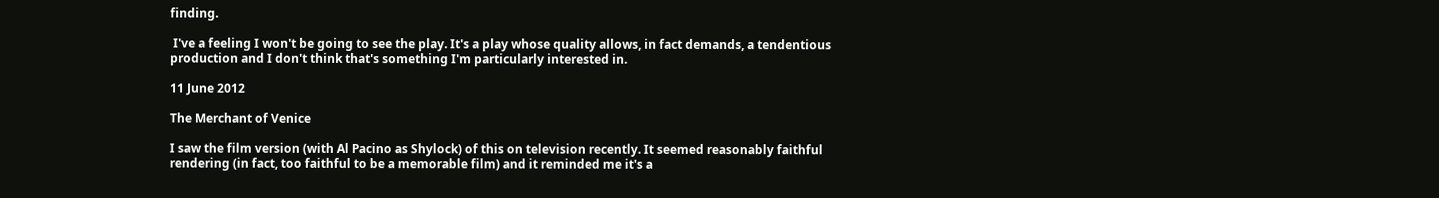finding.

 I've a feeling I won't be going to see the play. It's a play whose quality allows, in fact demands, a tendentious production and I don't think that's something I'm particularly interested in.

11 June 2012

The Merchant of Venice

I saw the film version (with Al Pacino as Shylock) of this on television recently. It seemed reasonably faithful rendering (in fact, too faithful to be a memorable film) and it reminded me it's a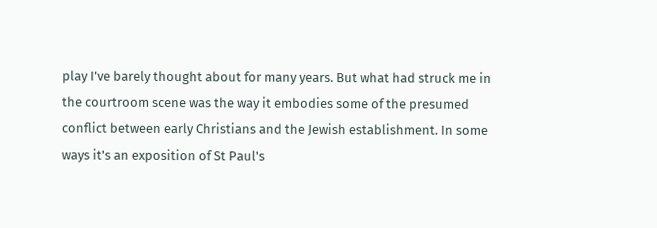play I've barely thought about for many years. But what had struck me in the courtroom scene was the way it embodies some of the presumed conflict between early Christians and the Jewish establishment. In some ways it's an exposition of St Paul's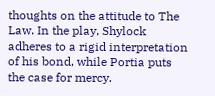thoughts on the attitude to The Law. In the play, Shylock adheres to a rigid interpretation of his bond, while Portia puts the case for mercy.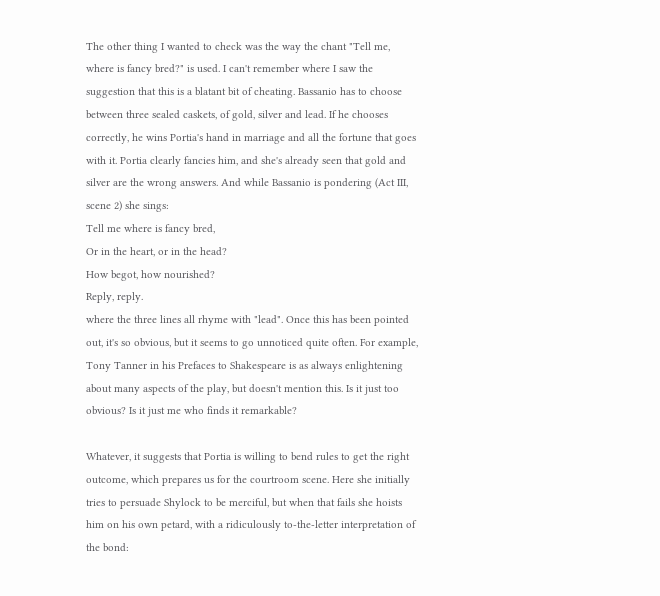The other thing I wanted to check was the way the chant "Tell me, where is fancy bred?" is used. I can't remember where I saw the suggestion that this is a blatant bit of cheating. Bassanio has to choose between three sealed caskets, of gold, silver and lead. If he chooses correctly, he wins Portia's hand in marriage and all the fortune that goes with it. Portia clearly fancies him, and she's already seen that gold and silver are the wrong answers. And while Bassanio is pondering (Act III, scene 2) she sings:
Tell me where is fancy bred,
Or in the heart, or in the head?
How begot, how nourished?
Reply, reply.
where the three lines all rhyme with "lead". Once this has been pointed out, it's so obvious, but it seems to go unnoticed quite often. For example, Tony Tanner in his Prefaces to Shakespeare is as always enlightening about many aspects of the play, but doesn't mention this. Is it just too obvious? Is it just me who finds it remarkable?

Whatever, it suggests that Portia is willing to bend rules to get the right outcome, which prepares us for the courtroom scene. Here she initially tries to persuade Shylock to be merciful, but when that fails she hoists him on his own petard, with a ridiculously to-the-letter interpretation of the bond: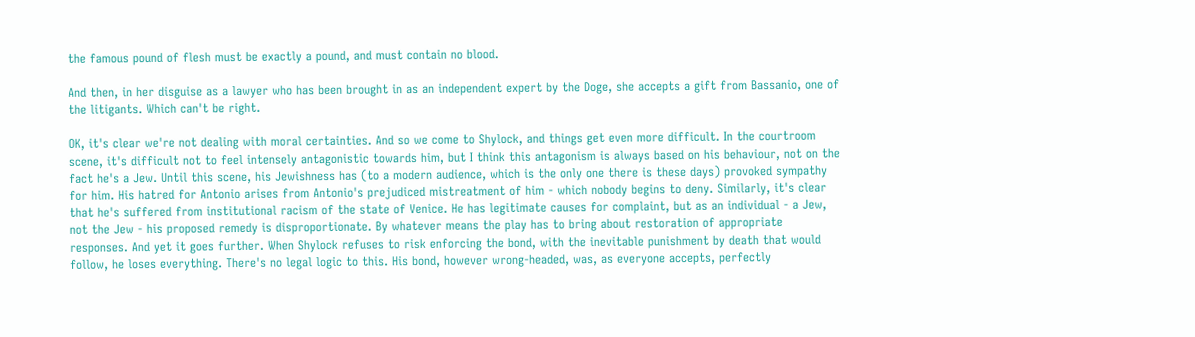the famous pound of flesh must be exactly a pound, and must contain no blood.

And then, in her disguise as a lawyer who has been brought in as an independent expert by the Doge, she accepts a gift from Bassanio, one of the litigants. Which can't be right.

OK, it's clear we're not dealing with moral certainties. And so we come to Shylock, and things get even more difficult. In the courtroom scene, it's difficult not to feel intensely antagonistic towards him, but I think this antagonism is always based on his behaviour, not on the fact he's a Jew. Until this scene, his Jewishness has (to a modern audience, which is the only one there is these days) provoked sympathy for him. His hatred for Antonio arises from Antonio's prejudiced mistreatment of him - which nobody begins to deny. Similarly, it's clear that he's suffered from institutional racism of the state of Venice. He has legitimate causes for complaint, but as an individual - a Jew, not the Jew - his proposed remedy is disproportionate. By whatever means the play has to bring about restoration of appropriate responses. And yet it goes further. When Shylock refuses to risk enforcing the bond, with the inevitable punishment by death that would follow, he loses everything. There's no legal logic to this. His bond, however wrong-headed, was, as everyone accepts, perfectly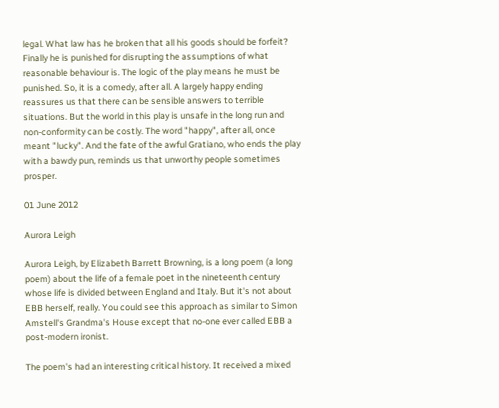legal. What law has he broken that all his goods should be forfeit? Finally he is punished for disrupting the assumptions of what reasonable behaviour is. The logic of the play means he must be punished. So, it is a comedy, after all. A largely happy ending reassures us that there can be sensible answers to terrible situations. But the world in this play is unsafe in the long run and non-conformity can be costly. The word "happy", after all, once meant "lucky". And the fate of the awful Gratiano, who ends the play with a bawdy pun, reminds us that unworthy people sometimes prosper.

01 June 2012

Aurora Leigh

Aurora Leigh, by Elizabeth Barrett Browning, is a long poem (a long poem) about the life of a female poet in the nineteenth century whose life is divided between England and Italy. But it's not about EBB herself, really. You could see this approach as similar to Simon Amstell's Grandma's House except that no-one ever called EBB a post-modern ironist.

The poem's had an interesting critical history. It received a mixed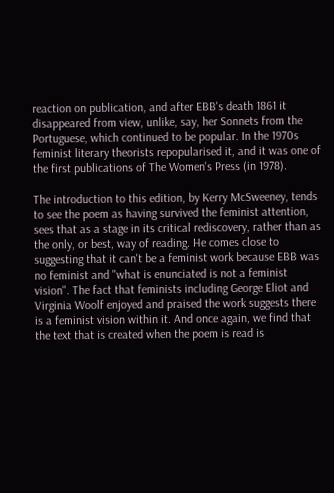reaction on publication, and after EBB's death 1861 it disappeared from view, unlike, say, her Sonnets from the Portuguese, which continued to be popular. In the 1970s feminist literary theorists repopularised it, and it was one of the first publications of The Women's Press (in 1978).

The introduction to this edition, by Kerry McSweeney, tends to see the poem as having survived the feminist attention, sees that as a stage in its critical rediscovery, rather than as the only, or best, way of reading. He comes close to suggesting that it can't be a feminist work because EBB was no feminist and "what is enunciated is not a feminist vision". The fact that feminists including George Eliot and Virginia Woolf enjoyed and praised the work suggests there is a feminist vision within it. And once again, we find that the text that is created when the poem is read is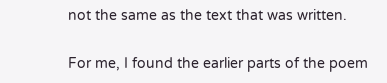not the same as the text that was written.

For me, I found the earlier parts of the poem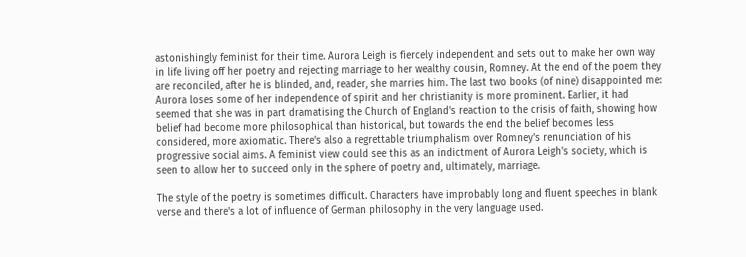astonishingly feminist for their time. Aurora Leigh is fiercely independent and sets out to make her own way in life living off her poetry and rejecting marriage to her wealthy cousin, Romney. At the end of the poem they are reconciled, after he is blinded, and, reader, she marries him. The last two books (of nine) disappointed me: Aurora loses some of her independence of spirit and her christianity is more prominent. Earlier, it had seemed that she was in part dramatising the Church of England's reaction to the crisis of faith, showing how belief had become more philosophical than historical, but towards the end the belief becomes less considered, more axiomatic. There's also a regrettable triumphalism over Romney's renunciation of his progressive social aims. A feminist view could see this as an indictment of Aurora Leigh's society, which is seen to allow her to succeed only in the sphere of poetry and, ultimately, marriage.

The style of the poetry is sometimes difficult. Characters have improbably long and fluent speeches in blank verse and there's a lot of influence of German philosophy in the very language used.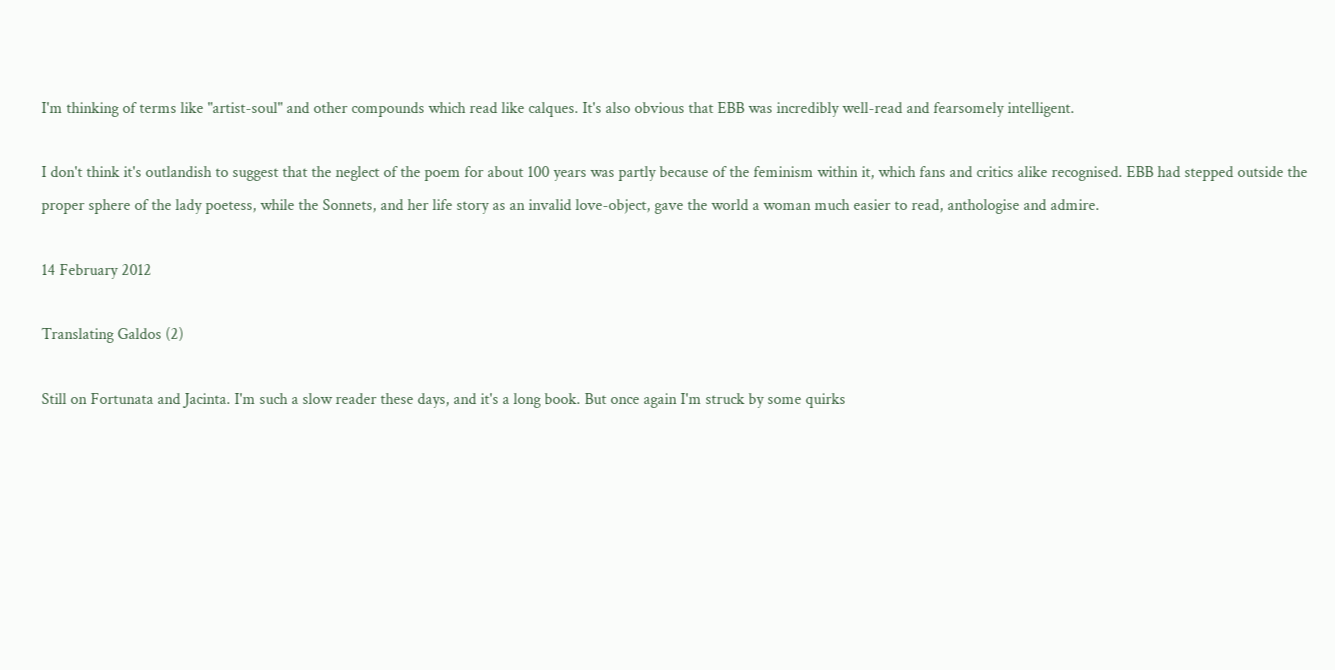I'm thinking of terms like "artist-soul" and other compounds which read like calques. It's also obvious that EBB was incredibly well-read and fearsomely intelligent.

I don't think it's outlandish to suggest that the neglect of the poem for about 100 years was partly because of the feminism within it, which fans and critics alike recognised. EBB had stepped outside the proper sphere of the lady poetess, while the Sonnets, and her life story as an invalid love-object, gave the world a woman much easier to read, anthologise and admire.

14 February 2012

Translating Galdos (2)

Still on Fortunata and Jacinta. I'm such a slow reader these days, and it's a long book. But once again I'm struck by some quirks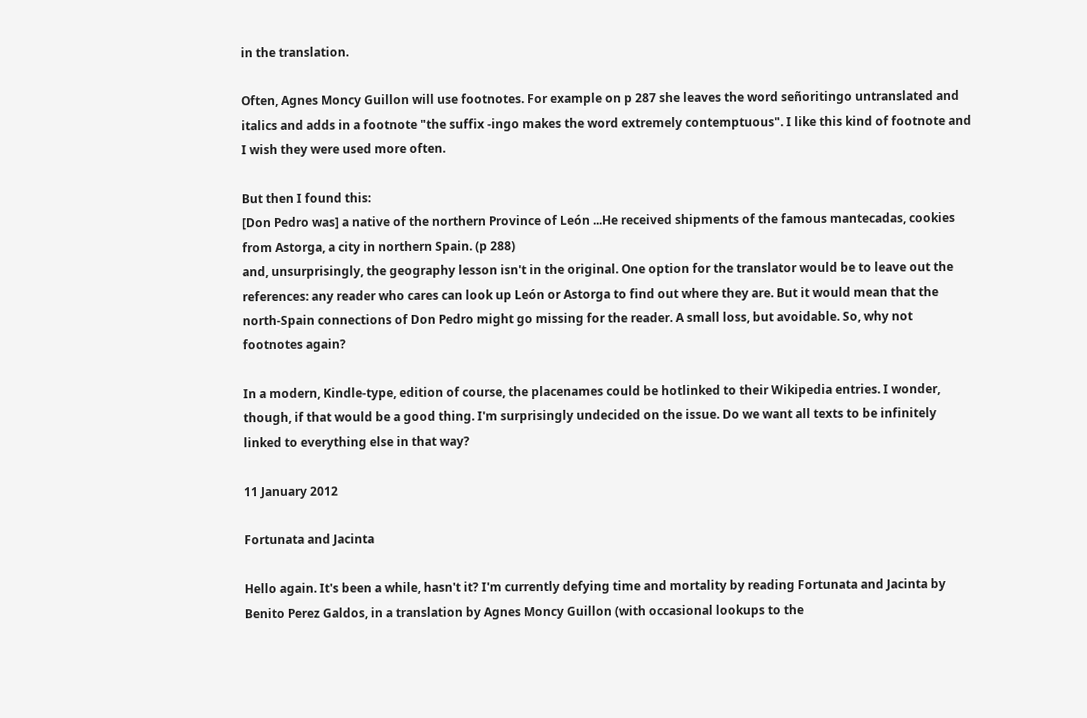in the translation.

Often, Agnes Moncy Guillon will use footnotes. For example on p 287 she leaves the word señoritingo untranslated and italics and adds in a footnote "the suffix -ingo makes the word extremely contemptuous". I like this kind of footnote and I wish they were used more often.

But then I found this:
[Don Pedro was] a native of the northern Province of León ...He received shipments of the famous mantecadas, cookies from Astorga, a city in northern Spain. (p 288)
and, unsurprisingly, the geography lesson isn't in the original. One option for the translator would be to leave out the references: any reader who cares can look up León or Astorga to find out where they are. But it would mean that the north-Spain connections of Don Pedro might go missing for the reader. A small loss, but avoidable. So, why not footnotes again?

In a modern, Kindle-type, edition of course, the placenames could be hotlinked to their Wikipedia entries. I wonder, though, if that would be a good thing. I'm surprisingly undecided on the issue. Do we want all texts to be infinitely linked to everything else in that way?

11 January 2012

Fortunata and Jacinta

Hello again. It's been a while, hasn't it? I'm currently defying time and mortality by reading Fortunata and Jacinta by Benito Perez Galdos, in a translation by Agnes Moncy Guillon (with occasional lookups to the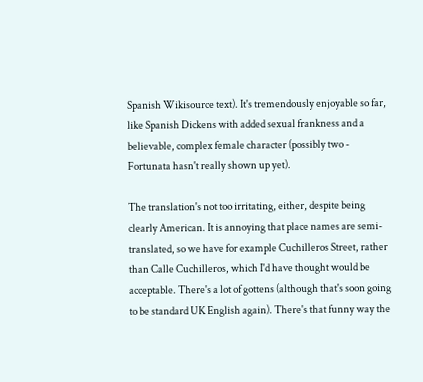Spanish Wikisource text). It's tremendously enjoyable so far, like Spanish Dickens with added sexual frankness and a believable, complex female character (possibly two - Fortunata hasn't really shown up yet).

The translation's not too irritating, either, despite being clearly American. It is annoying that place names are semi-translated, so we have for example Cuchilleros Street, rather than Calle Cuchilleros, which I'd have thought would be acceptable. There's a lot of gottens (although that's soon going to be standard UK English again). There's that funny way the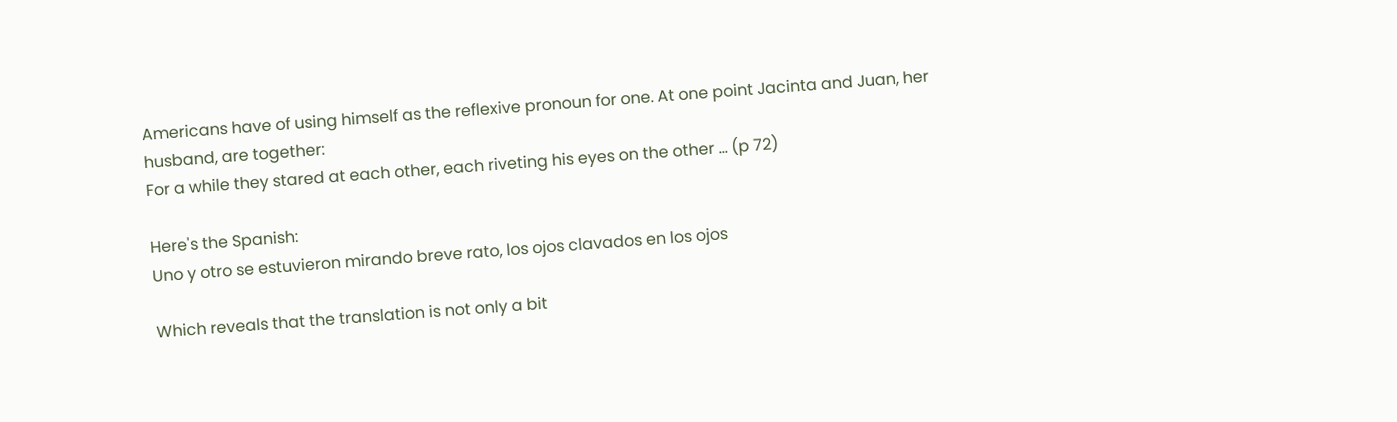Americans have of using himself as the reflexive pronoun for one. At one point Jacinta and Juan, her husband, are together:
For a while they stared at each other, each riveting his eyes on the other ... (p 72)

Here's the Spanish:
Uno y otro se estuvieron mirando breve rato, los ojos clavados en los ojos

Which reveals that the translation is not only a bit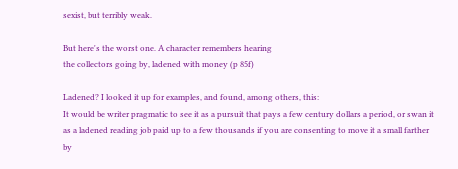sexist, but terribly weak.

But here's the worst one. A character remembers hearing
the collectors going by, ladened with money (p 85f)

Ladened? I looked it up for examples, and found, among others, this:
It would be writer pragmatic to see it as a pursuit that pays a few century dollars a period, or swan it as a ladened reading job paid up to a few thousands if you are consenting to move it a small farther by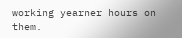working yearner hours on them.